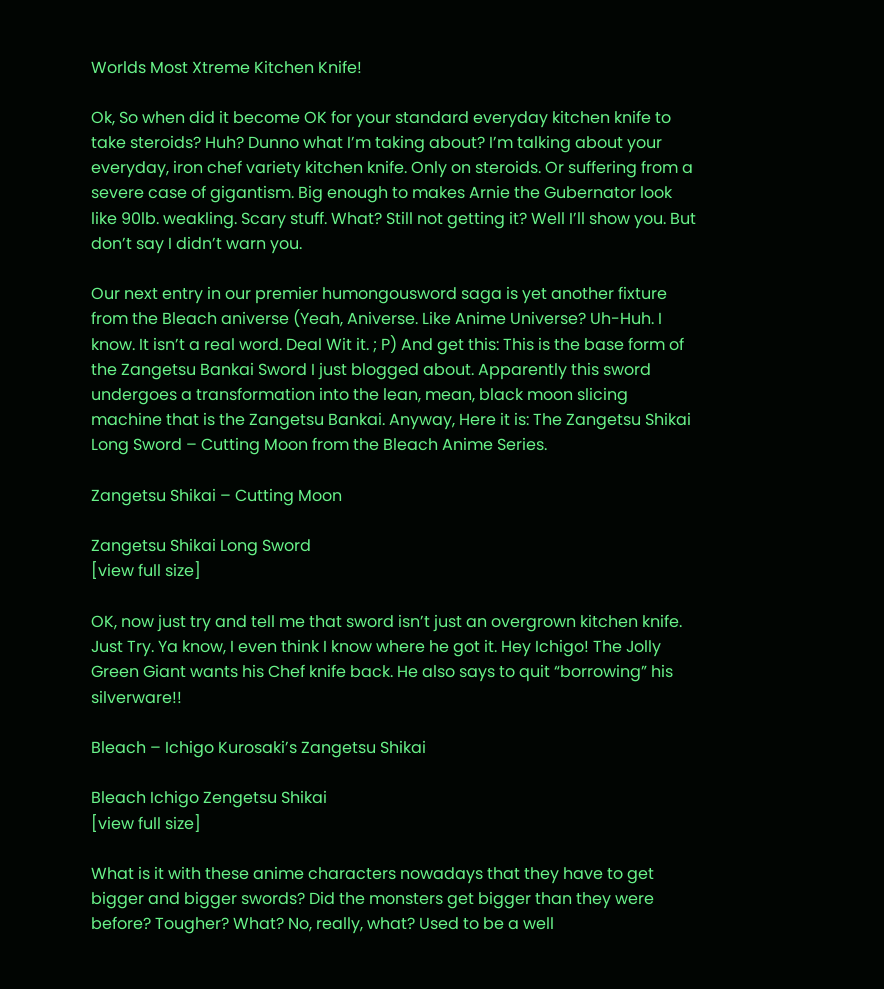Worlds Most Xtreme Kitchen Knife!

Ok, So when did it become OK for your standard everyday kitchen knife to take steroids? Huh? Dunno what I’m taking about? I’m talking about your everyday, iron chef variety kitchen knife. Only on steroids. Or suffering from a severe case of gigantism. Big enough to makes Arnie the Gubernator look like 90lb. weakling. Scary stuff. What? Still not getting it? Well I’ll show you. But don’t say I didn’t warn you.

Our next entry in our premier humongousword saga is yet another fixture from the Bleach aniverse (Yeah, Aniverse. Like Anime Universe? Uh-Huh. I know. It isn’t a real word. Deal Wit it. ; P) And get this: This is the base form of the Zangetsu Bankai Sword I just blogged about. Apparently this sword undergoes a transformation into the lean, mean, black moon slicing machine that is the Zangetsu Bankai. Anyway, Here it is: The Zangetsu Shikai Long Sword – Cutting Moon from the Bleach Anime Series.

Zangetsu Shikai – Cutting Moon

Zangetsu Shikai Long Sword
[view full size]

OK, now just try and tell me that sword isn’t just an overgrown kitchen knife. Just Try. Ya know, I even think I know where he got it. Hey Ichigo! The Jolly Green Giant wants his Chef knife back. He also says to quit “borrowing” his silverware!!

Bleach – Ichigo Kurosaki’s Zangetsu Shikai

Bleach Ichigo Zengetsu Shikai
[view full size]

What is it with these anime characters nowadays that they have to get bigger and bigger swords? Did the monsters get bigger than they were before? Tougher? What? No, really, what? Used to be a well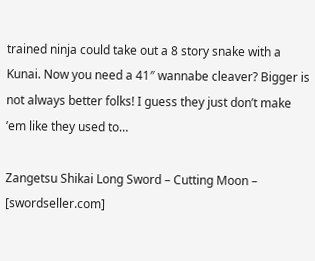trained ninja could take out a 8 story snake with a Kunai. Now you need a 41″ wannabe cleaver? Bigger is not always better folks! I guess they just don’t make ’em like they used to…

Zangetsu Shikai Long Sword – Cutting Moon – [swordseller.com]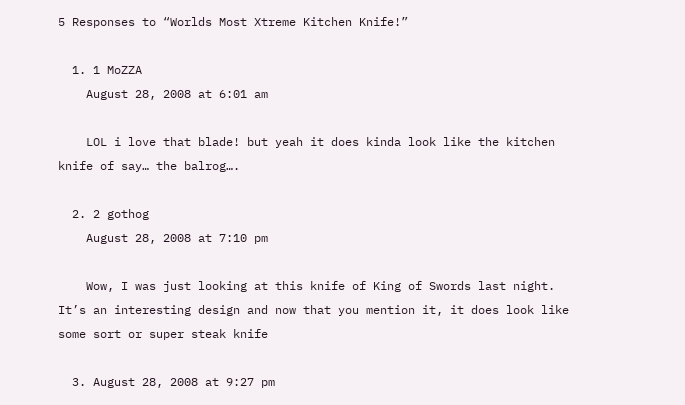5 Responses to “Worlds Most Xtreme Kitchen Knife!”

  1. 1 MoZZA
    August 28, 2008 at 6:01 am

    LOL i love that blade! but yeah it does kinda look like the kitchen knife of say… the balrog….

  2. 2 gothog
    August 28, 2008 at 7:10 pm

    Wow, I was just looking at this knife of King of Swords last night. It’s an interesting design and now that you mention it, it does look like some sort or super steak knife

  3. August 28, 2008 at 9:27 pm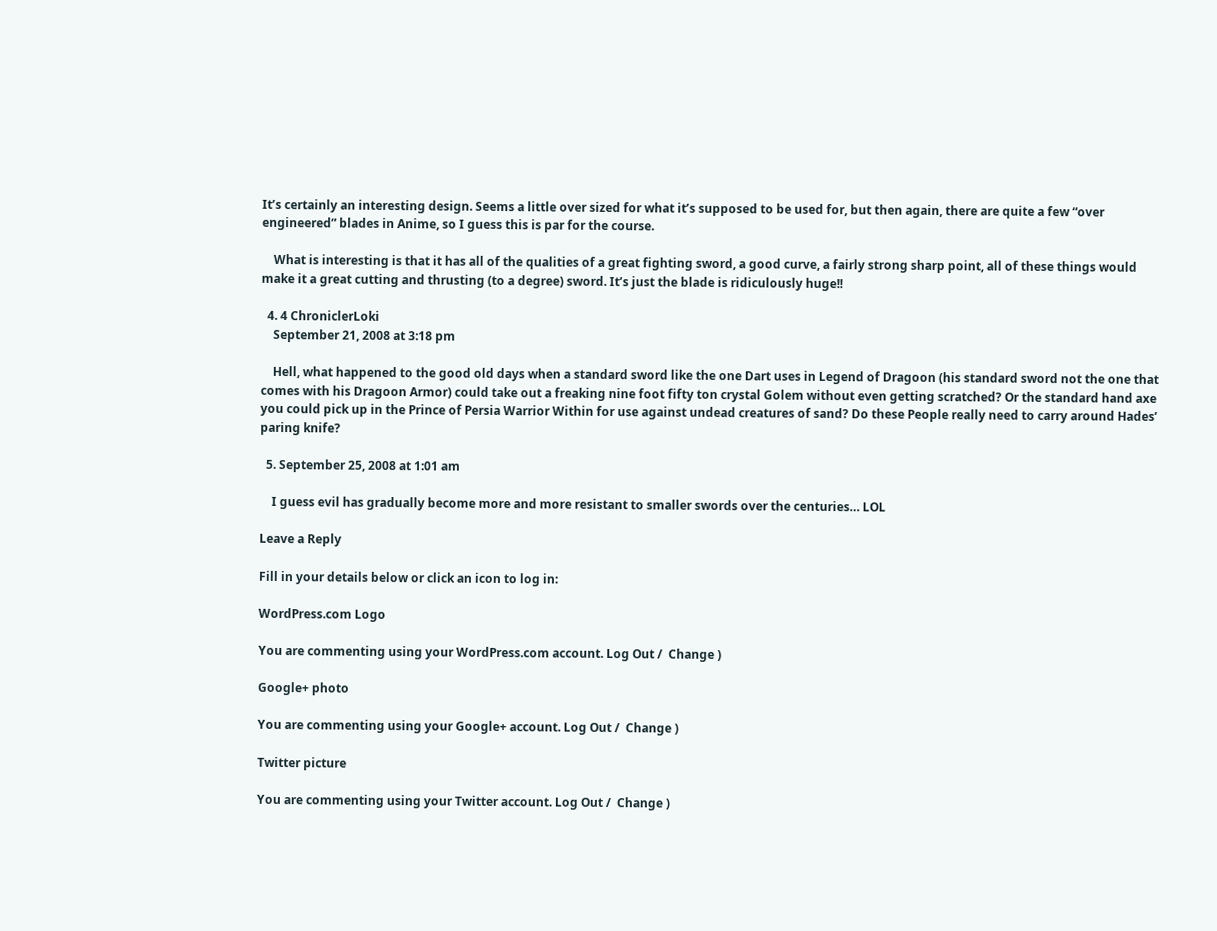It’s certainly an interesting design. Seems a little over sized for what it’s supposed to be used for, but then again, there are quite a few “over engineered” blades in Anime, so I guess this is par for the course.

    What is interesting is that it has all of the qualities of a great fighting sword, a good curve, a fairly strong sharp point, all of these things would make it a great cutting and thrusting (to a degree) sword. It’s just the blade is ridiculously huge!!

  4. 4 ChroniclerLoki
    September 21, 2008 at 3:18 pm

    Hell, what happened to the good old days when a standard sword like the one Dart uses in Legend of Dragoon (his standard sword not the one that comes with his Dragoon Armor) could take out a freaking nine foot fifty ton crystal Golem without even getting scratched? Or the standard hand axe you could pick up in the Prince of Persia Warrior Within for use against undead creatures of sand? Do these People really need to carry around Hades’ paring knife?

  5. September 25, 2008 at 1:01 am

    I guess evil has gradually become more and more resistant to smaller swords over the centuries… LOL

Leave a Reply

Fill in your details below or click an icon to log in:

WordPress.com Logo

You are commenting using your WordPress.com account. Log Out /  Change )

Google+ photo

You are commenting using your Google+ account. Log Out /  Change )

Twitter picture

You are commenting using your Twitter account. Log Out /  Change )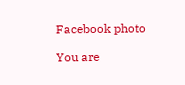Facebook photo

You are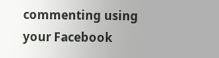commenting using your Facebook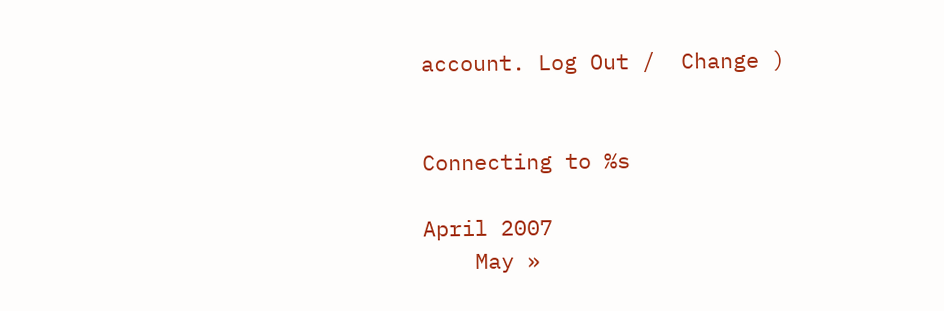account. Log Out /  Change )


Connecting to %s

April 2007
    May »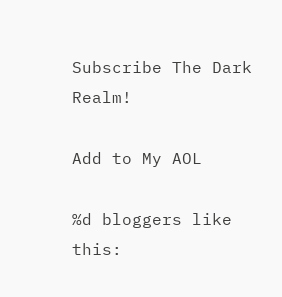Subscribe The Dark Realm!

Add to My AOL

%d bloggers like this: